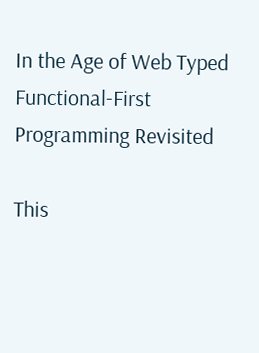In the Age of Web Typed Functional-First Programming Revisited

This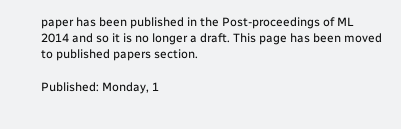paper has been published in the Post-proceedings of ML 2014 and so it is no longer a draft. This page has been moved to published papers section.

Published: Monday, 1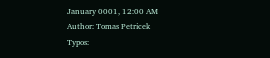January 0001, 12:00 AM
Author: Tomas Petricek
Typos: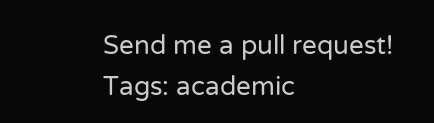Send me a pull request!
Tags: academic